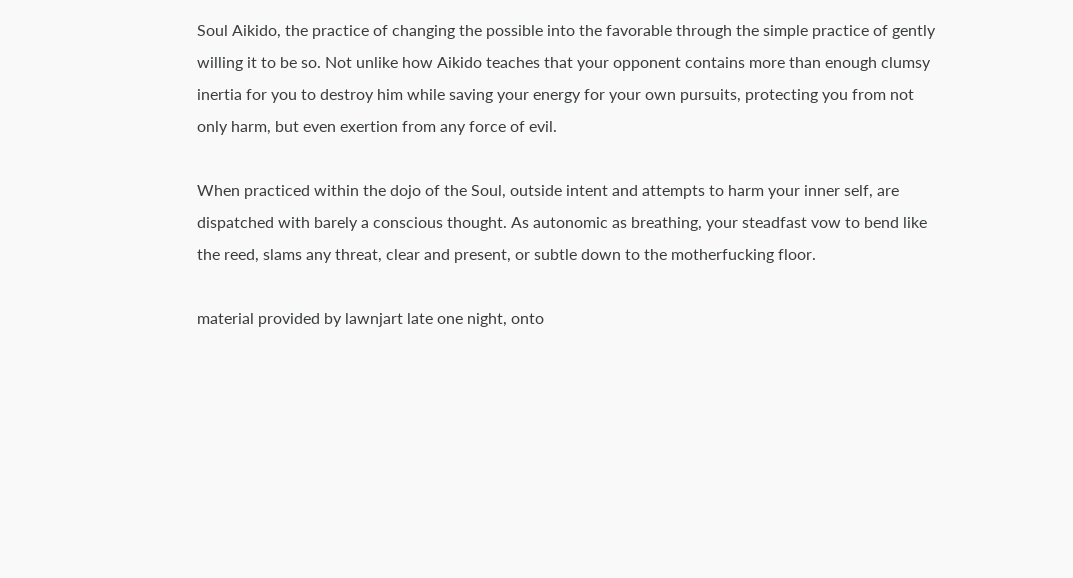Soul Aikido, the practice of changing the possible into the favorable through the simple practice of gently willing it to be so. Not unlike how Aikido teaches that your opponent contains more than enough clumsy inertia for you to destroy him while saving your energy for your own pursuits, protecting you from not only harm, but even exertion from any force of evil.

When practiced within the dojo of the Soul, outside intent and attempts to harm your inner self, are dispatched with barely a conscious thought. As autonomic as breathing, your steadfast vow to bend like the reed, slams any threat, clear and present, or subtle down to the motherfucking floor.

material provided by lawnjart late one night, onto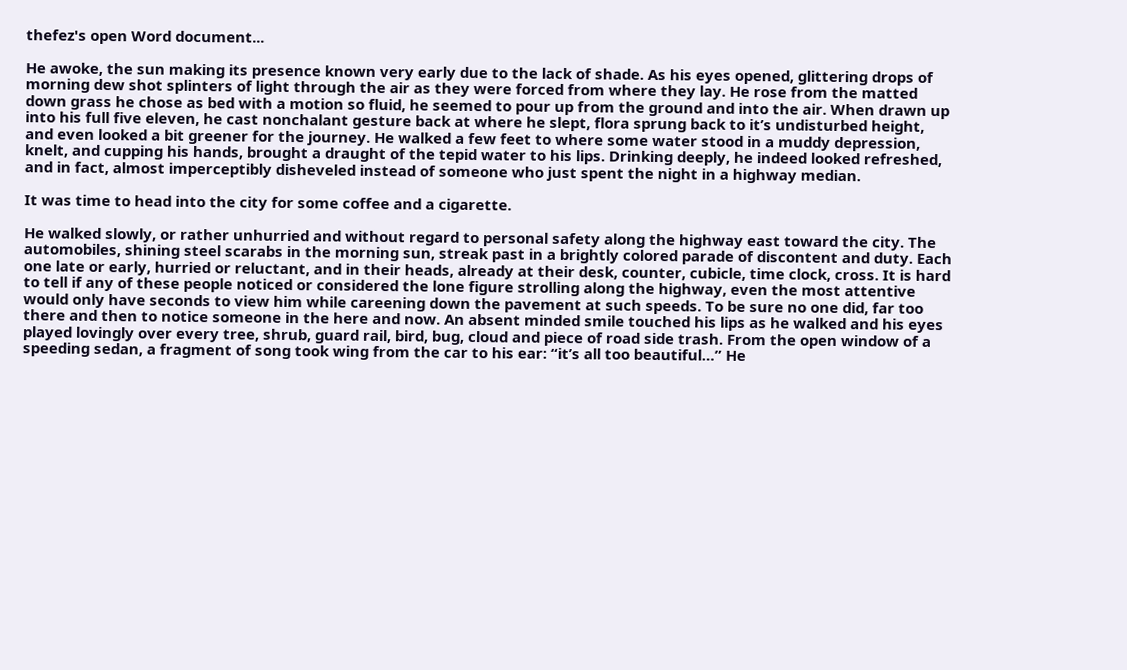thefez's open Word document...

He awoke, the sun making its presence known very early due to the lack of shade. As his eyes opened, glittering drops of morning dew shot splinters of light through the air as they were forced from where they lay. He rose from the matted down grass he chose as bed with a motion so fluid, he seemed to pour up from the ground and into the air. When drawn up into his full five eleven, he cast nonchalant gesture back at where he slept, flora sprung back to it’s undisturbed height, and even looked a bit greener for the journey. He walked a few feet to where some water stood in a muddy depression, knelt, and cupping his hands, brought a draught of the tepid water to his lips. Drinking deeply, he indeed looked refreshed, and in fact, almost imperceptibly disheveled instead of someone who just spent the night in a highway median.

It was time to head into the city for some coffee and a cigarette.

He walked slowly, or rather unhurried and without regard to personal safety along the highway east toward the city. The automobiles, shining steel scarabs in the morning sun, streak past in a brightly colored parade of discontent and duty. Each one late or early, hurried or reluctant, and in their heads, already at their desk, counter, cubicle, time clock, cross. It is hard to tell if any of these people noticed or considered the lone figure strolling along the highway, even the most attentive would only have seconds to view him while careening down the pavement at such speeds. To be sure no one did, far too there and then to notice someone in the here and now. An absent minded smile touched his lips as he walked and his eyes played lovingly over every tree, shrub, guard rail, bird, bug, cloud and piece of road side trash. From the open window of a speeding sedan, a fragment of song took wing from the car to his ear: “it’s all too beautiful…” He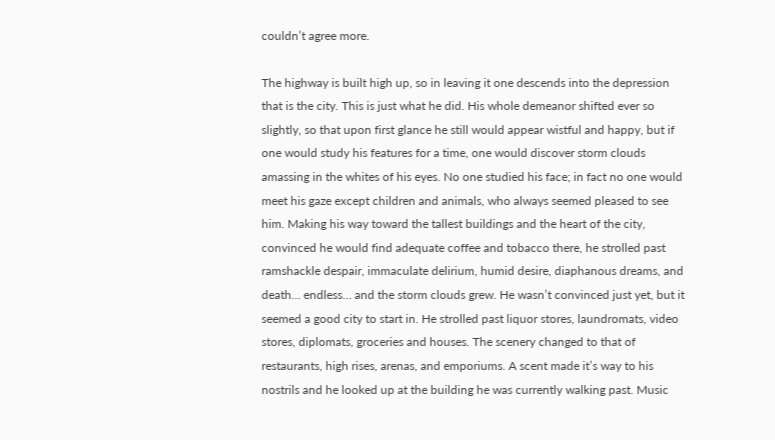couldn’t agree more.

The highway is built high up, so in leaving it one descends into the depression that is the city. This is just what he did. His whole demeanor shifted ever so slightly, so that upon first glance he still would appear wistful and happy, but if one would study his features for a time, one would discover storm clouds amassing in the whites of his eyes. No one studied his face; in fact no one would meet his gaze except children and animals, who always seemed pleased to see him. Making his way toward the tallest buildings and the heart of the city, convinced he would find adequate coffee and tobacco there, he strolled past ramshackle despair, immaculate delirium, humid desire, diaphanous dreams, and death… endless… and the storm clouds grew. He wasn’t convinced just yet, but it seemed a good city to start in. He strolled past liquor stores, laundromats, video stores, diplomats, groceries and houses. The scenery changed to that of restaurants, high rises, arenas, and emporiums. A scent made it’s way to his nostrils and he looked up at the building he was currently walking past. Music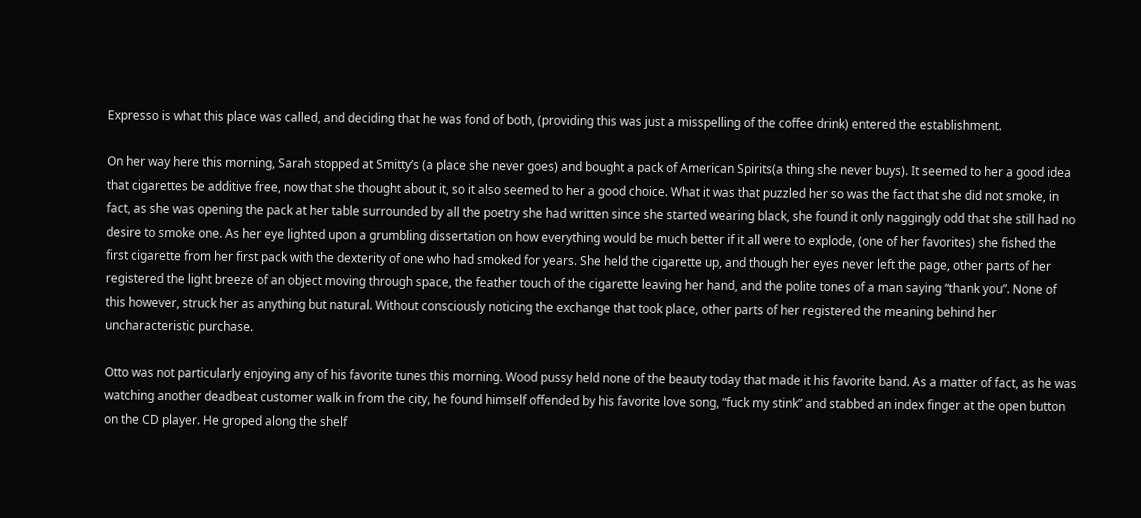Expresso is what this place was called, and deciding that he was fond of both, (providing this was just a misspelling of the coffee drink) entered the establishment.

On her way here this morning, Sarah stopped at Smitty’s (a place she never goes) and bought a pack of American Spirits(a thing she never buys). It seemed to her a good idea that cigarettes be additive free, now that she thought about it, so it also seemed to her a good choice. What it was that puzzled her so was the fact that she did not smoke, in fact, as she was opening the pack at her table surrounded by all the poetry she had written since she started wearing black, she found it only naggingly odd that she still had no desire to smoke one. As her eye lighted upon a grumbling dissertation on how everything would be much better if it all were to explode, (one of her favorites) she fished the first cigarette from her first pack with the dexterity of one who had smoked for years. She held the cigarette up, and though her eyes never left the page, other parts of her registered the light breeze of an object moving through space, the feather touch of the cigarette leaving her hand, and the polite tones of a man saying “thank you”. None of this however, struck her as anything but natural. Without consciously noticing the exchange that took place, other parts of her registered the meaning behind her uncharacteristic purchase.

Otto was not particularly enjoying any of his favorite tunes this morning. Wood pussy held none of the beauty today that made it his favorite band. As a matter of fact, as he was watching another deadbeat customer walk in from the city, he found himself offended by his favorite love song, “fuck my stink” and stabbed an index finger at the open button on the CD player. He groped along the shelf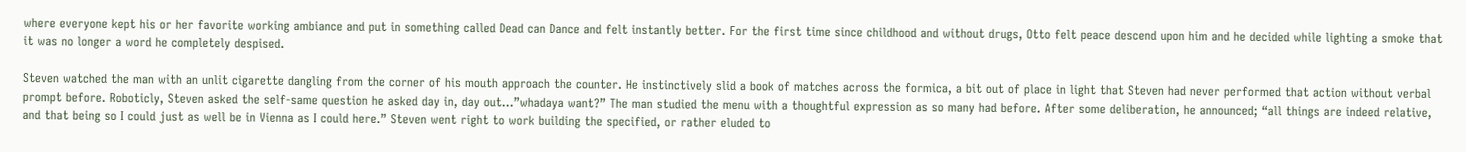where everyone kept his or her favorite working ambiance and put in something called Dead can Dance and felt instantly better. For the first time since childhood and without drugs, Otto felt peace descend upon him and he decided while lighting a smoke that it was no longer a word he completely despised.

Steven watched the man with an unlit cigarette dangling from the corner of his mouth approach the counter. He instinctively slid a book of matches across the formica, a bit out of place in light that Steven had never performed that action without verbal prompt before. Roboticly, Steven asked the self-same question he asked day in, day out…”whadaya want?” The man studied the menu with a thoughtful expression as so many had before. After some deliberation, he announced; “all things are indeed relative, and that being so I could just as well be in Vienna as I could here.” Steven went right to work building the specified, or rather eluded to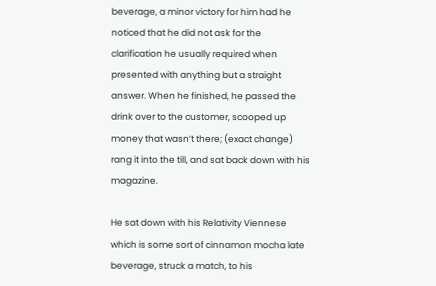beverage, a minor victory for him had he noticed that he did not ask for the clarification he usually required when presented with anything but a straight answer. When he finished, he passed the drink over to the customer, scooped up money that wasn’t there; (exact change) rang it into the till, and sat back down with his magazine.

He sat down with his Relativity Viennese which is some sort of cinnamon mocha late beverage, struck a match, to his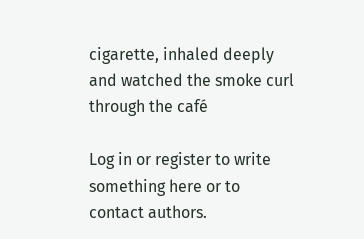cigarette, inhaled deeply and watched the smoke curl through the café

Log in or register to write something here or to contact authors.